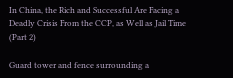In China, the Rich and Successful Are Facing a Deadly Crisis From the CCP, as Well as Jail Time (Part 2)

Guard tower and fence surrounding a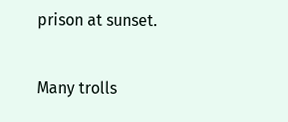prison at sunset.

Many trolls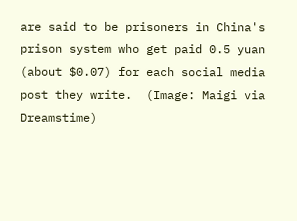are said to be prisoners in China's prison system who get paid 0.5 yuan (about $0.07) for each social media post they write.  (Image: Maigi via Dreamstime)